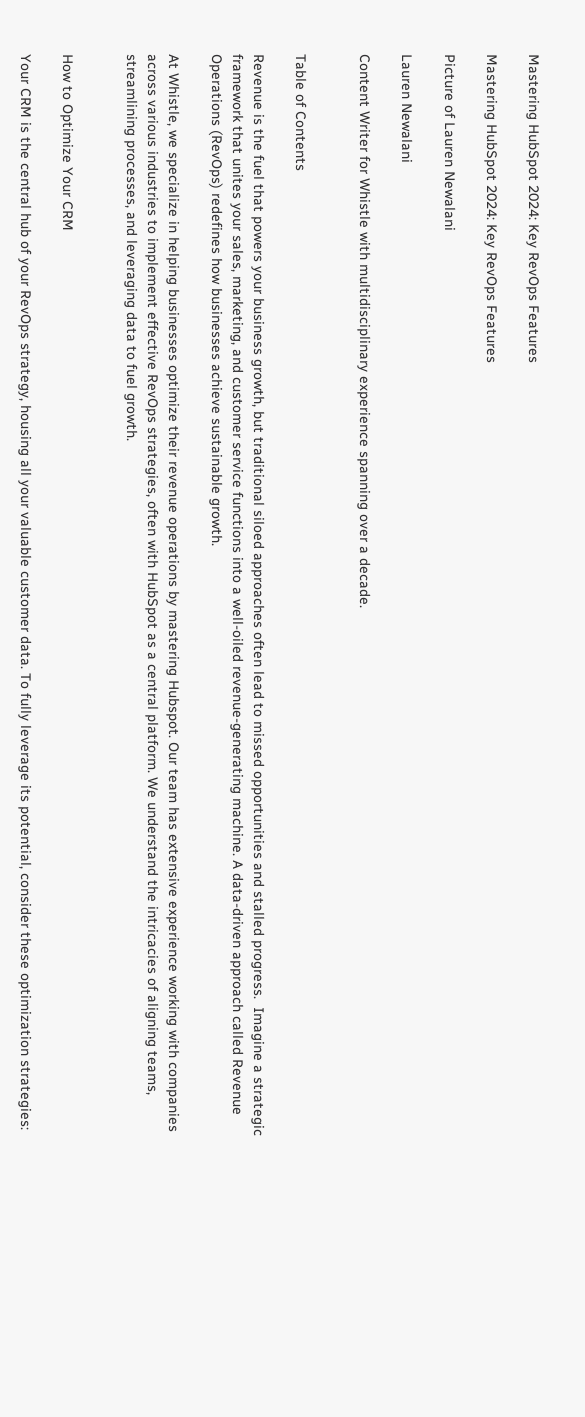Mastering HubSpot 2024: Key RevOps Features

Mastering HubSpot 2024: Key RevOps Features

Picture of Lauren Newalani

Lauren Newalani

Content Writer for Whistle with multidisciplinary experience spanning over a decade.


Table of Contents

Revenue is the fuel that powers your business growth, but traditional siloed approaches often lead to missed opportunities and stalled progress.  Imagine a strategic framework that unites your sales, marketing, and customer service functions into a well-oiled revenue-generating machine. A data-driven approach called Revenue Operations (RevOps) redefines how businesses achieve sustainable growth.

At Whistle, we specialize in helping businesses optimize their revenue operations by mastering Hubspot. Our team has extensive experience working with companies across various industries to implement effective RevOps strategies, often with HubSpot as a central platform. We understand the intricacies of aligning teams, streamlining processes, and leveraging data to fuel growth.


How to Optimize Your CRM

Your CRM is the central hub of your RevOps strategy, housing all your valuable customer data. To fully leverage its potential, consider these optimization strategies: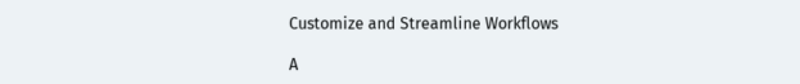Customize and Streamline Workflows

A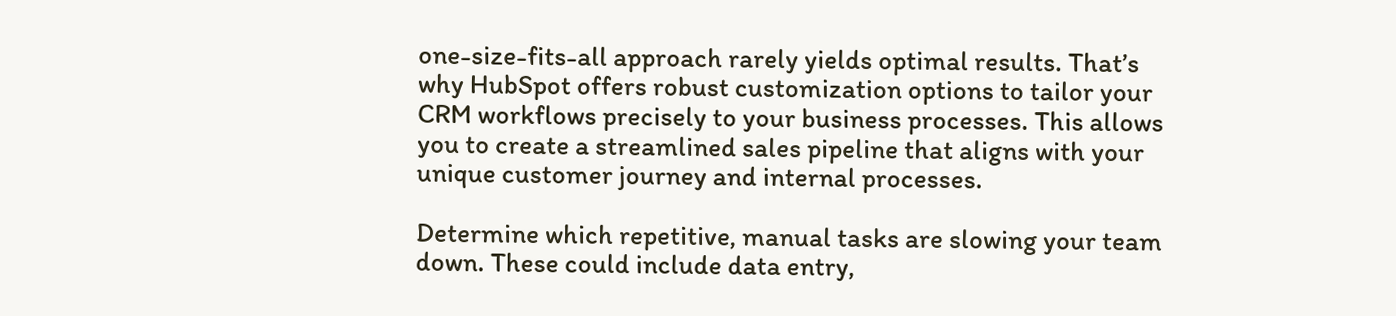one-size-fits-all approach rarely yields optimal results. That’s why HubSpot offers robust customization options to tailor your CRM workflows precisely to your business processes. This allows you to create a streamlined sales pipeline that aligns with your unique customer journey and internal processes.

Determine which repetitive, manual tasks are slowing your team down. These could include data entry,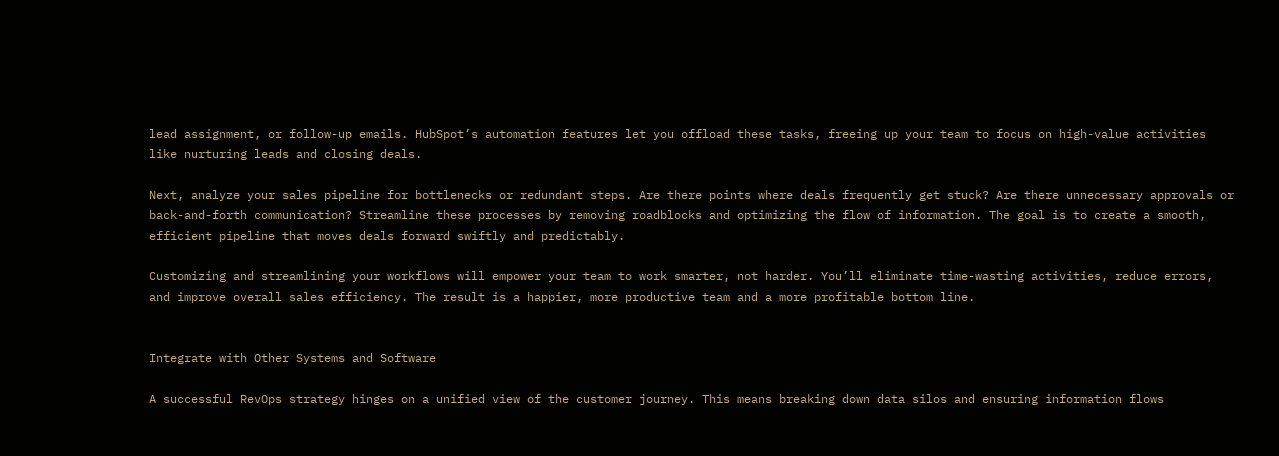lead assignment, or follow-up emails. HubSpot’s automation features let you offload these tasks, freeing up your team to focus on high-value activities like nurturing leads and closing deals.

Next, analyze your sales pipeline for bottlenecks or redundant steps. Are there points where deals frequently get stuck? Are there unnecessary approvals or back-and-forth communication? Streamline these processes by removing roadblocks and optimizing the flow of information. The goal is to create a smooth, efficient pipeline that moves deals forward swiftly and predictably.

Customizing and streamlining your workflows will empower your team to work smarter, not harder. You’ll eliminate time-wasting activities, reduce errors, and improve overall sales efficiency. The result is a happier, more productive team and a more profitable bottom line.


Integrate with Other Systems and Software

A successful RevOps strategy hinges on a unified view of the customer journey. This means breaking down data silos and ensuring information flows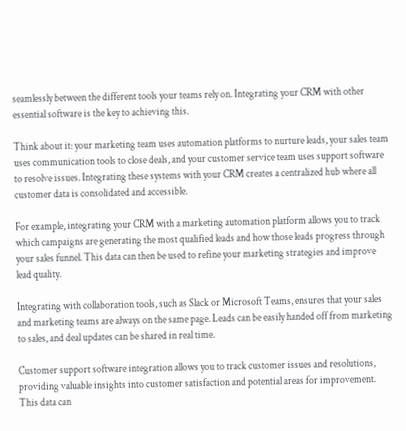seamlessly between the different tools your teams rely on. Integrating your CRM with other essential software is the key to achieving this.

Think about it: your marketing team uses automation platforms to nurture leads, your sales team uses communication tools to close deals, and your customer service team uses support software to resolve issues. Integrating these systems with your CRM creates a centralized hub where all customer data is consolidated and accessible.

For example, integrating your CRM with a marketing automation platform allows you to track which campaigns are generating the most qualified leads and how those leads progress through your sales funnel. This data can then be used to refine your marketing strategies and improve lead quality.

Integrating with collaboration tools, such as Slack or Microsoft Teams, ensures that your sales and marketing teams are always on the same page. Leads can be easily handed off from marketing to sales, and deal updates can be shared in real time.

Customer support software integration allows you to track customer issues and resolutions, providing valuable insights into customer satisfaction and potential areas for improvement. This data can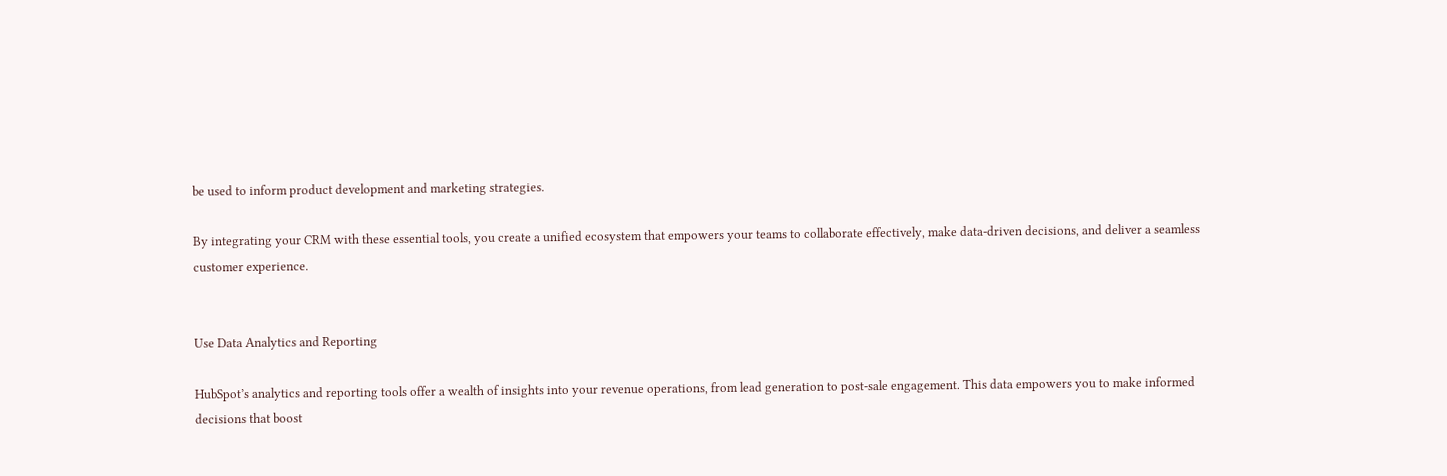be used to inform product development and marketing strategies.

By integrating your CRM with these essential tools, you create a unified ecosystem that empowers your teams to collaborate effectively, make data-driven decisions, and deliver a seamless customer experience.


Use Data Analytics and Reporting

HubSpot’s analytics and reporting tools offer a wealth of insights into your revenue operations, from lead generation to post-sale engagement. This data empowers you to make informed decisions that boost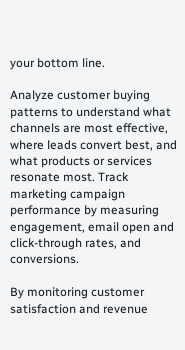your bottom line.

Analyze customer buying patterns to understand what channels are most effective, where leads convert best, and what products or services resonate most. Track marketing campaign performance by measuring engagement, email open and click-through rates, and conversions.

By monitoring customer satisfaction and revenue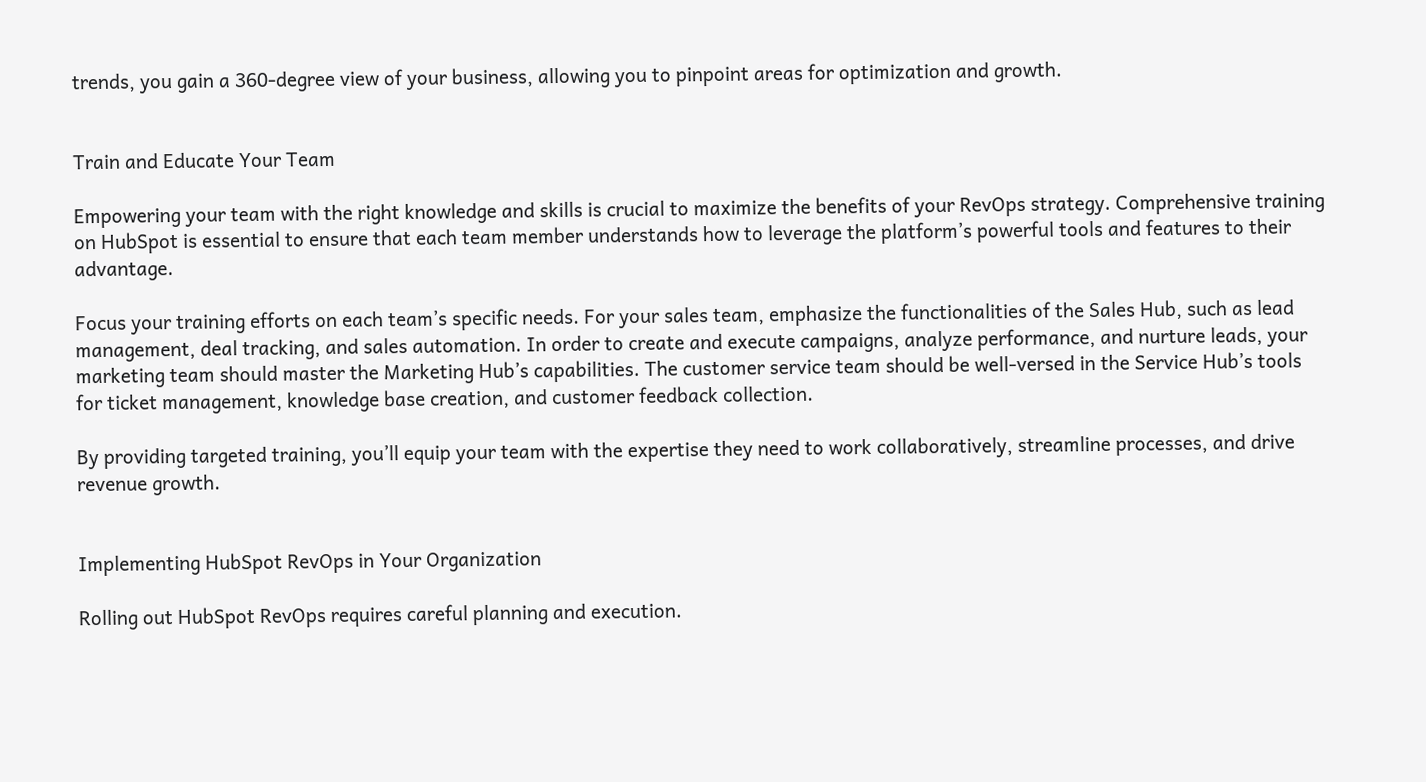trends, you gain a 360-degree view of your business, allowing you to pinpoint areas for optimization and growth.


Train and Educate Your Team

Empowering your team with the right knowledge and skills is crucial to maximize the benefits of your RevOps strategy. Comprehensive training on HubSpot is essential to ensure that each team member understands how to leverage the platform’s powerful tools and features to their advantage.

Focus your training efforts on each team’s specific needs. For your sales team, emphasize the functionalities of the Sales Hub, such as lead management, deal tracking, and sales automation. In order to create and execute campaigns, analyze performance, and nurture leads, your marketing team should master the Marketing Hub’s capabilities. The customer service team should be well-versed in the Service Hub’s tools for ticket management, knowledge base creation, and customer feedback collection.

By providing targeted training, you’ll equip your team with the expertise they need to work collaboratively, streamline processes, and drive revenue growth.


Implementing HubSpot RevOps in Your Organization

Rolling out HubSpot RevOps requires careful planning and execution.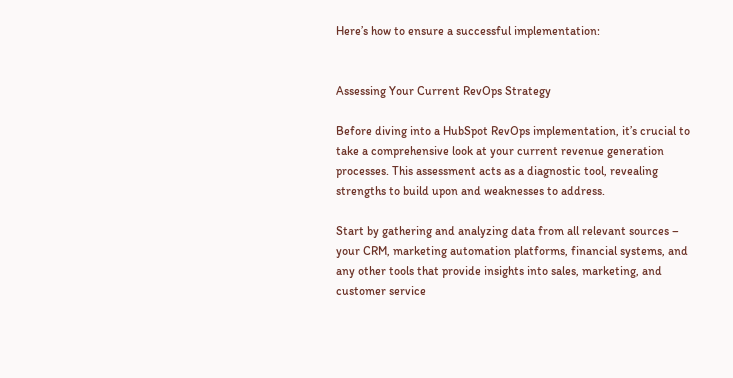Here’s how to ensure a successful implementation:


Assessing Your Current RevOps Strategy

Before diving into a HubSpot RevOps implementation, it’s crucial to take a comprehensive look at your current revenue generation processes. This assessment acts as a diagnostic tool, revealing strengths to build upon and weaknesses to address.

Start by gathering and analyzing data from all relevant sources – your CRM, marketing automation platforms, financial systems, and any other tools that provide insights into sales, marketing, and customer service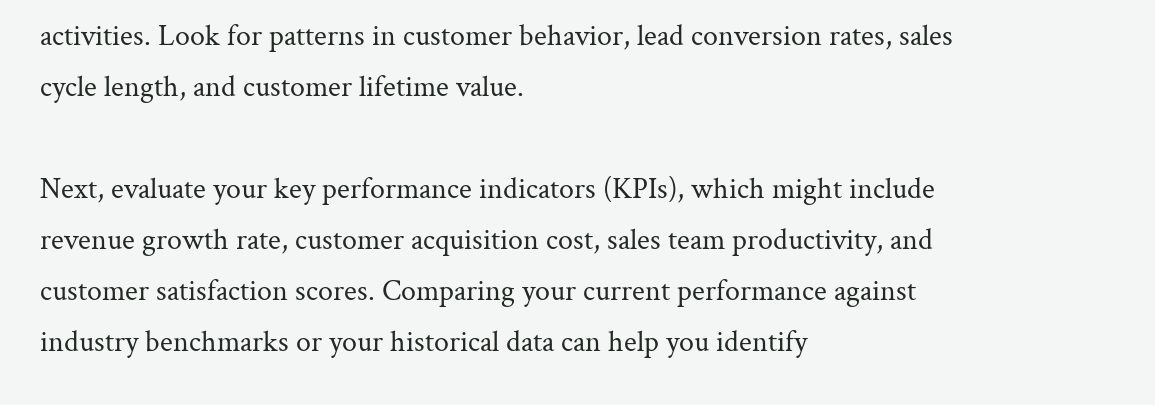activities. Look for patterns in customer behavior, lead conversion rates, sales cycle length, and customer lifetime value.

Next, evaluate your key performance indicators (KPIs), which might include revenue growth rate, customer acquisition cost, sales team productivity, and customer satisfaction scores. Comparing your current performance against industry benchmarks or your historical data can help you identify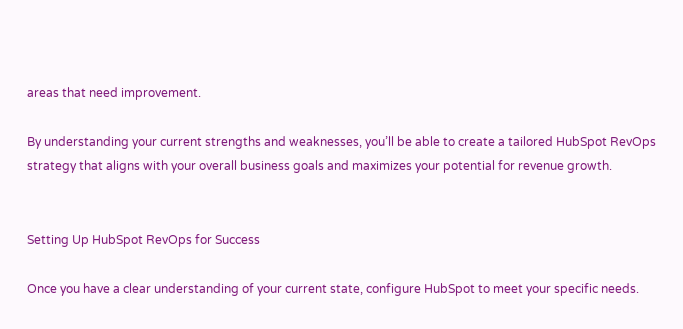areas that need improvement.

By understanding your current strengths and weaknesses, you’ll be able to create a tailored HubSpot RevOps strategy that aligns with your overall business goals and maximizes your potential for revenue growth.


Setting Up HubSpot RevOps for Success

Once you have a clear understanding of your current state, configure HubSpot to meet your specific needs.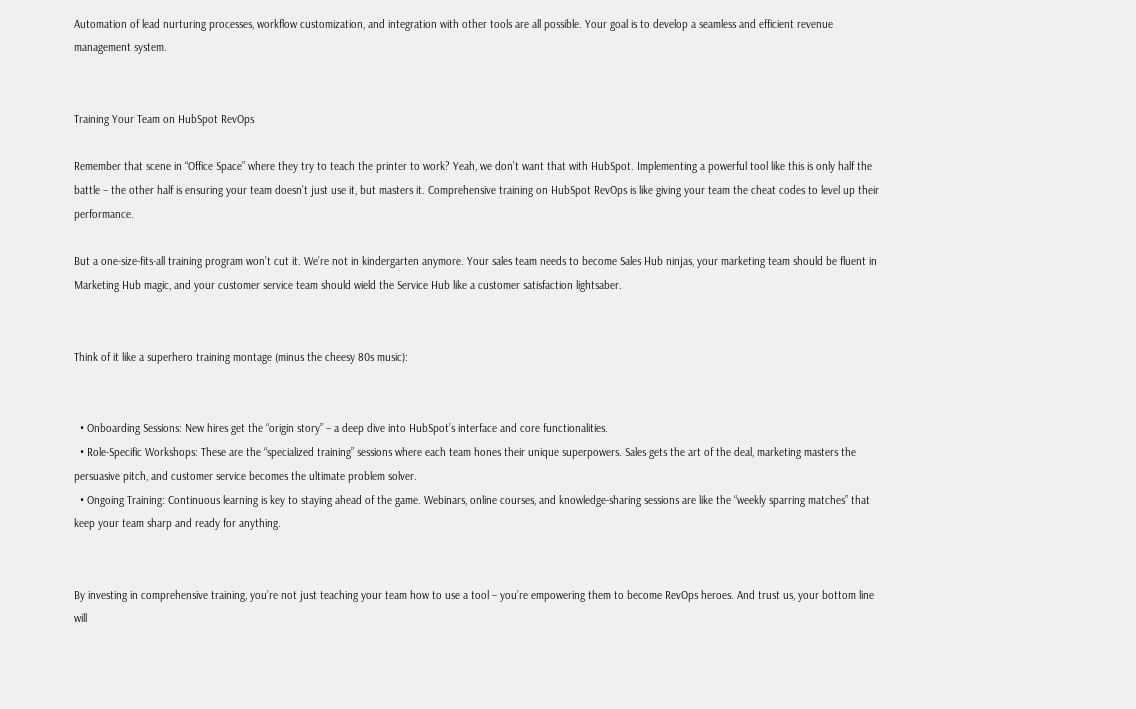Automation of lead nurturing processes, workflow customization, and integration with other tools are all possible. Your goal is to develop a seamless and efficient revenue management system.


Training Your Team on HubSpot RevOps

Remember that scene in “Office Space” where they try to teach the printer to work? Yeah, we don’t want that with HubSpot. Implementing a powerful tool like this is only half the battle – the other half is ensuring your team doesn’t just use it, but masters it. Comprehensive training on HubSpot RevOps is like giving your team the cheat codes to level up their performance.

But a one-size-fits-all training program won’t cut it. We’re not in kindergarten anymore. Your sales team needs to become Sales Hub ninjas, your marketing team should be fluent in Marketing Hub magic, and your customer service team should wield the Service Hub like a customer satisfaction lightsaber.


Think of it like a superhero training montage (minus the cheesy 80s music):


  • Onboarding Sessions: New hires get the “origin story” – a deep dive into HubSpot’s interface and core functionalities.
  • Role-Specific Workshops: These are the “specialized training” sessions where each team hones their unique superpowers. Sales gets the art of the deal, marketing masters the persuasive pitch, and customer service becomes the ultimate problem solver.
  • Ongoing Training: Continuous learning is key to staying ahead of the game. Webinars, online courses, and knowledge-sharing sessions are like the “weekly sparring matches” that keep your team sharp and ready for anything.


By investing in comprehensive training, you’re not just teaching your team how to use a tool – you’re empowering them to become RevOps heroes. And trust us, your bottom line will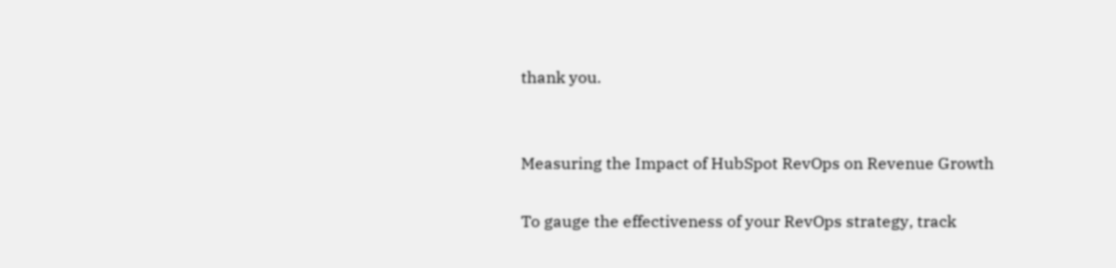thank you.


Measuring the Impact of HubSpot RevOps on Revenue Growth

To gauge the effectiveness of your RevOps strategy, track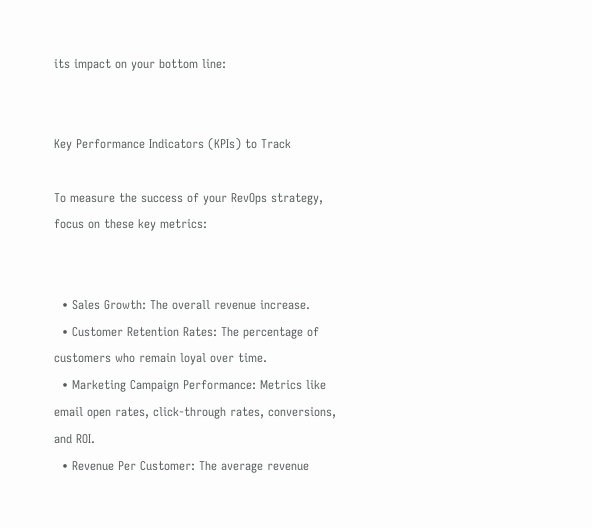its impact on your bottom line:


Key Performance Indicators (KPIs) to Track

To measure the success of your RevOps strategy, focus on these key metrics:


  • Sales Growth: The overall revenue increase.
  • Customer Retention Rates: The percentage of customers who remain loyal over time.
  • Marketing Campaign Performance: Metrics like email open rates, click-through rates, conversions, and ROI.
  • Revenue Per Customer: The average revenue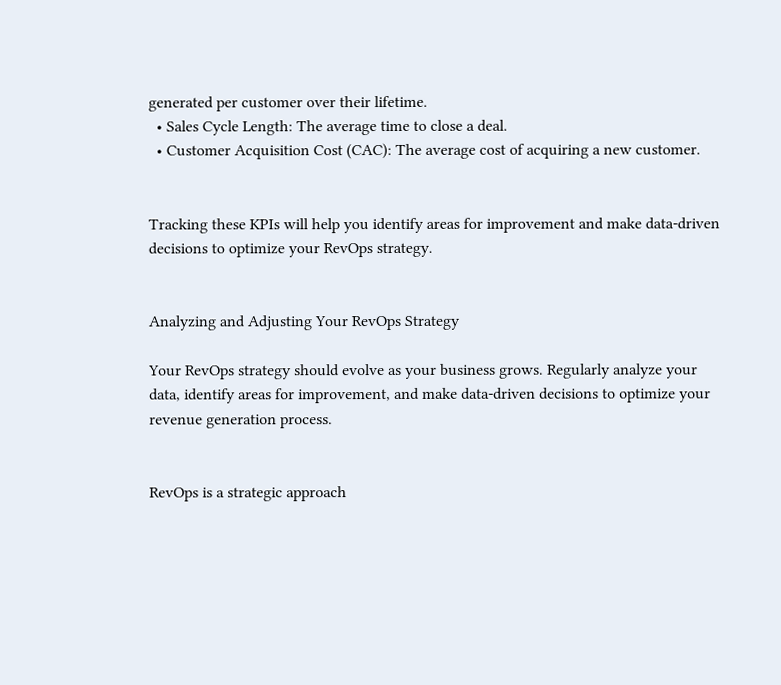generated per customer over their lifetime.
  • Sales Cycle Length: The average time to close a deal.
  • Customer Acquisition Cost (CAC): The average cost of acquiring a new customer.


Tracking these KPIs will help you identify areas for improvement and make data-driven decisions to optimize your RevOps strategy.


Analyzing and Adjusting Your RevOps Strategy

Your RevOps strategy should evolve as your business grows. Regularly analyze your data, identify areas for improvement, and make data-driven decisions to optimize your revenue generation process.


RevOps is a strategic approach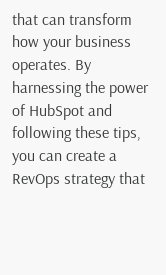that can transform how your business operates. By harnessing the power of HubSpot and following these tips, you can create a RevOps strategy that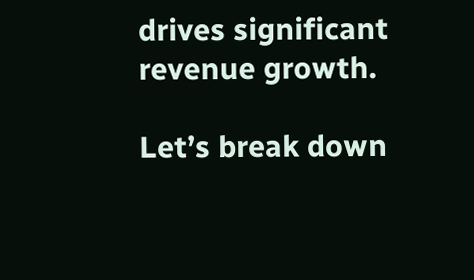drives significant revenue growth.

Let’s break down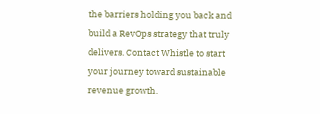the barriers holding you back and build a RevOps strategy that truly delivers. Contact Whistle to start your journey toward sustainable revenue growth.